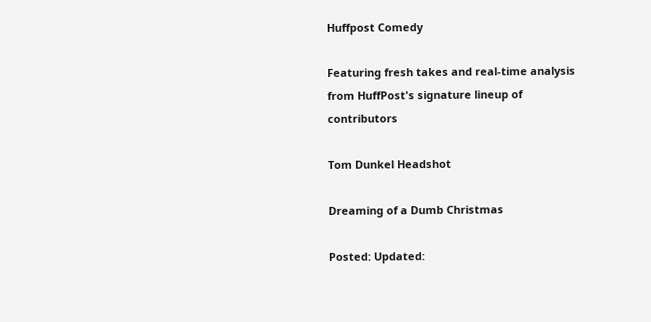Huffpost Comedy

Featuring fresh takes and real-time analysis from HuffPost's signature lineup of contributors

Tom Dunkel Headshot

Dreaming of a Dumb Christmas

Posted: Updated: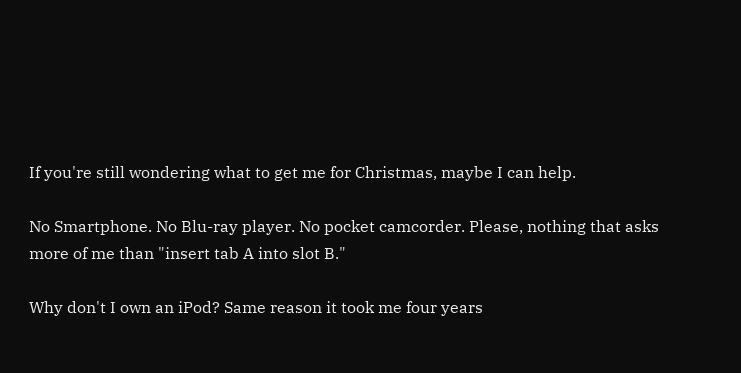If you're still wondering what to get me for Christmas, maybe I can help.

No Smartphone. No Blu-ray player. No pocket camcorder. Please, nothing that asks more of me than "insert tab A into slot B."

Why don't I own an iPod? Same reason it took me four years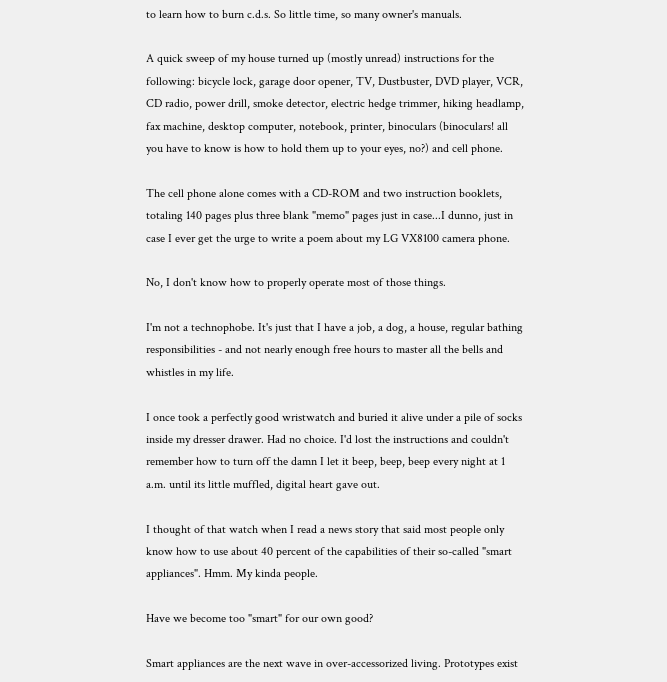to learn how to burn c.d.s. So little time, so many owner's manuals.

A quick sweep of my house turned up (mostly unread) instructions for the following: bicycle lock, garage door opener, TV, Dustbuster, DVD player, VCR, CD radio, power drill, smoke detector, electric hedge trimmer, hiking headlamp, fax machine, desktop computer, notebook, printer, binoculars (binoculars! all you have to know is how to hold them up to your eyes, no?) and cell phone.

The cell phone alone comes with a CD-ROM and two instruction booklets, totaling 140 pages plus three blank "memo" pages just in case...I dunno, just in case I ever get the urge to write a poem about my LG VX8100 camera phone.

No, I don't know how to properly operate most of those things.

I'm not a technophobe. It's just that I have a job, a dog, a house, regular bathing responsibilities - and not nearly enough free hours to master all the bells and whistles in my life.

I once took a perfectly good wristwatch and buried it alive under a pile of socks inside my dresser drawer. Had no choice. I'd lost the instructions and couldn't remember how to turn off the damn I let it beep, beep, beep every night at 1 a.m. until its little muffled, digital heart gave out.

I thought of that watch when I read a news story that said most people only know how to use about 40 percent of the capabilities of their so-called "smart appliances". Hmm. My kinda people.

Have we become too "smart" for our own good?

Smart appliances are the next wave in over-accessorized living. Prototypes exist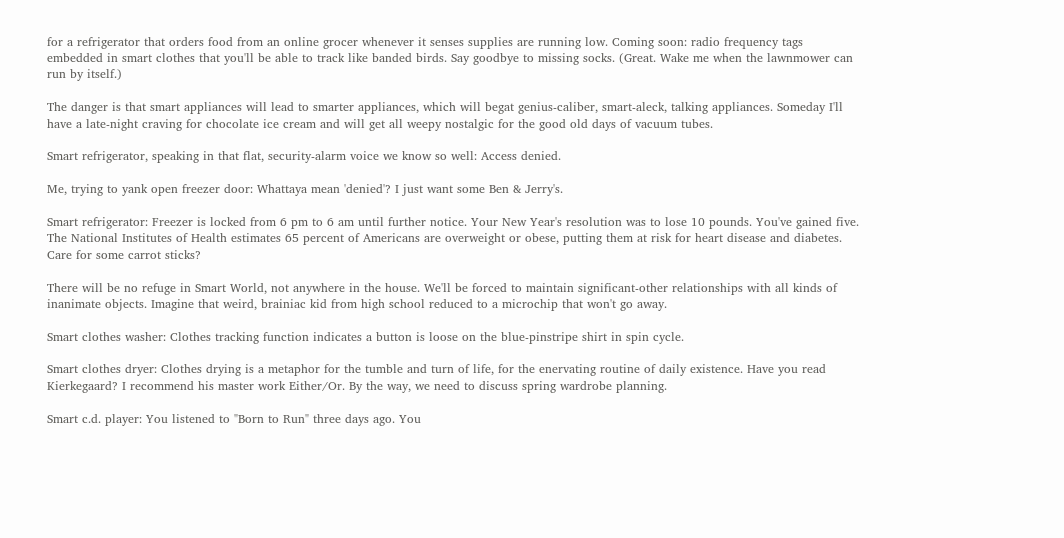for a refrigerator that orders food from an online grocer whenever it senses supplies are running low. Coming soon: radio frequency tags embedded in smart clothes that you'll be able to track like banded birds. Say goodbye to missing socks. (Great. Wake me when the lawnmower can run by itself.)

The danger is that smart appliances will lead to smarter appliances, which will begat genius-caliber, smart-aleck, talking appliances. Someday I'll have a late-night craving for chocolate ice cream and will get all weepy nostalgic for the good old days of vacuum tubes.

Smart refrigerator, speaking in that flat, security-alarm voice we know so well: Access denied.

Me, trying to yank open freezer door: Whattaya mean 'denied'? I just want some Ben & Jerry's.

Smart refrigerator: Freezer is locked from 6 pm to 6 am until further notice. Your New Year's resolution was to lose 10 pounds. You've gained five. The National Institutes of Health estimates 65 percent of Americans are overweight or obese, putting them at risk for heart disease and diabetes. Care for some carrot sticks?

There will be no refuge in Smart World, not anywhere in the house. We'll be forced to maintain significant-other relationships with all kinds of inanimate objects. Imagine that weird, brainiac kid from high school reduced to a microchip that won't go away.

Smart clothes washer: Clothes tracking function indicates a button is loose on the blue-pinstripe shirt in spin cycle.

Smart clothes dryer: Clothes drying is a metaphor for the tumble and turn of life, for the enervating routine of daily existence. Have you read Kierkegaard? I recommend his master work Either/Or. By the way, we need to discuss spring wardrobe planning.

Smart c.d. player: You listened to "Born to Run" three days ago. You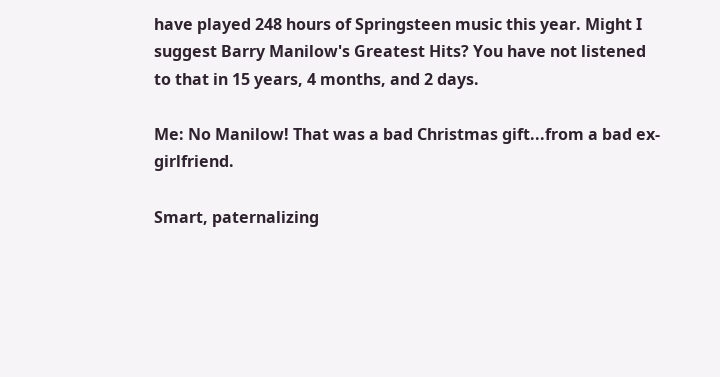have played 248 hours of Springsteen music this year. Might I suggest Barry Manilow's Greatest Hits? You have not listened to that in 15 years, 4 months, and 2 days.

Me: No Manilow! That was a bad Christmas gift...from a bad ex-girlfriend.

Smart, paternalizing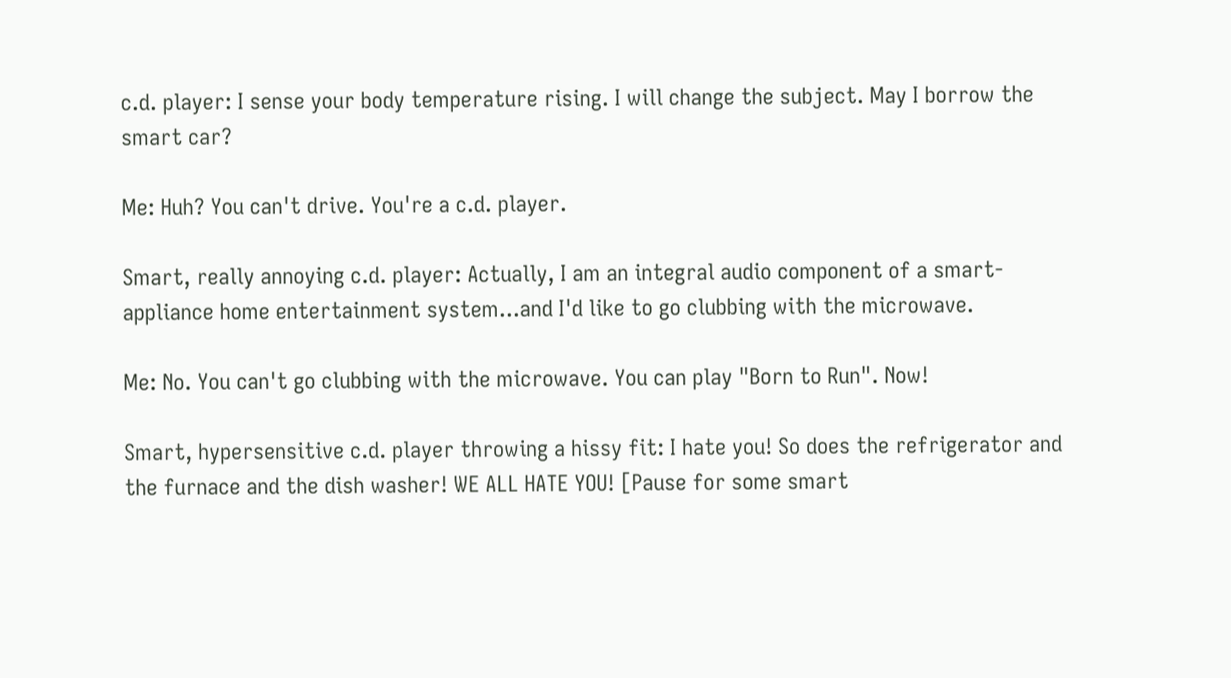c.d. player: I sense your body temperature rising. I will change the subject. May I borrow the smart car?

Me: Huh? You can't drive. You're a c.d. player.

Smart, really annoying c.d. player: Actually, I am an integral audio component of a smart-appliance home entertainment system...and I'd like to go clubbing with the microwave.

Me: No. You can't go clubbing with the microwave. You can play "Born to Run". Now!

Smart, hypersensitive c.d. player throwing a hissy fit: I hate you! So does the refrigerator and the furnace and the dish washer! WE ALL HATE YOU! [Pause for some smart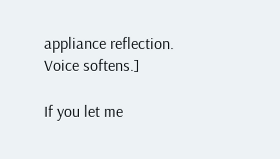appliance reflection. Voice softens.]

If you let me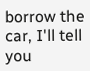borrow the car, I'll tell you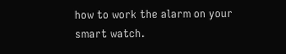how to work the alarm on your smart watch.